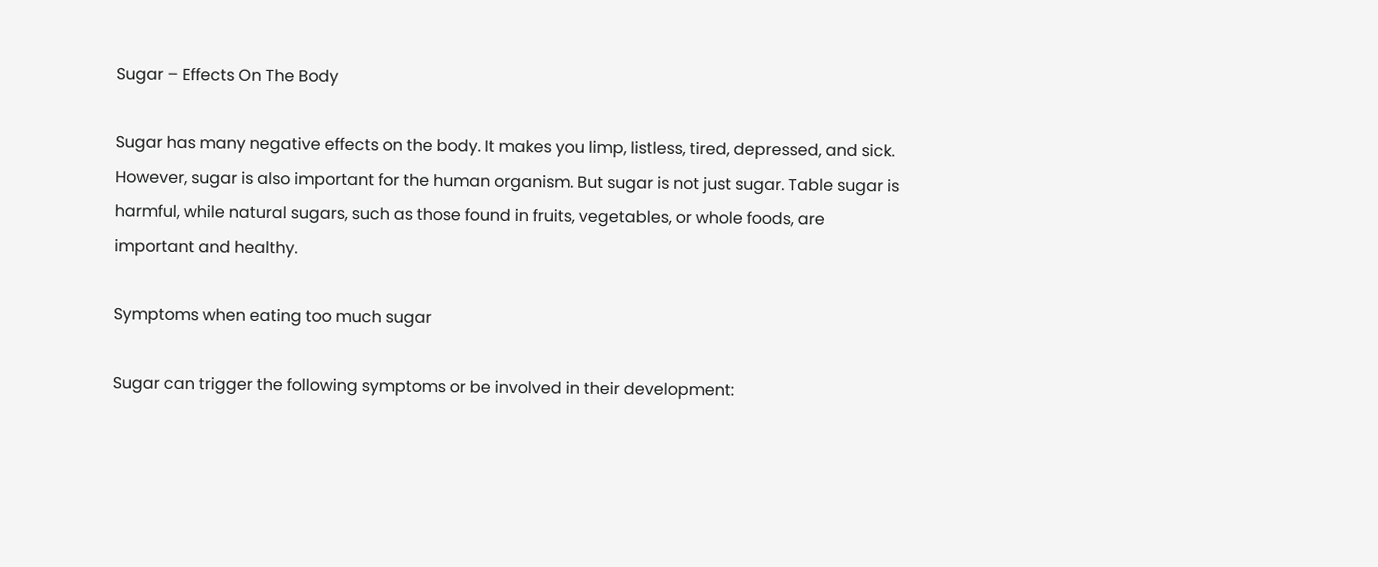Sugar – Effects On The Body

Sugar has many negative effects on the body. It makes you limp, listless, tired, depressed, and sick. However, sugar is also important for the human organism. But sugar is not just sugar. Table sugar is harmful, while natural sugars, such as those found in fruits, vegetables, or whole foods, are important and healthy.

Symptoms when eating too much sugar

Sugar can trigger the following symptoms or be involved in their development: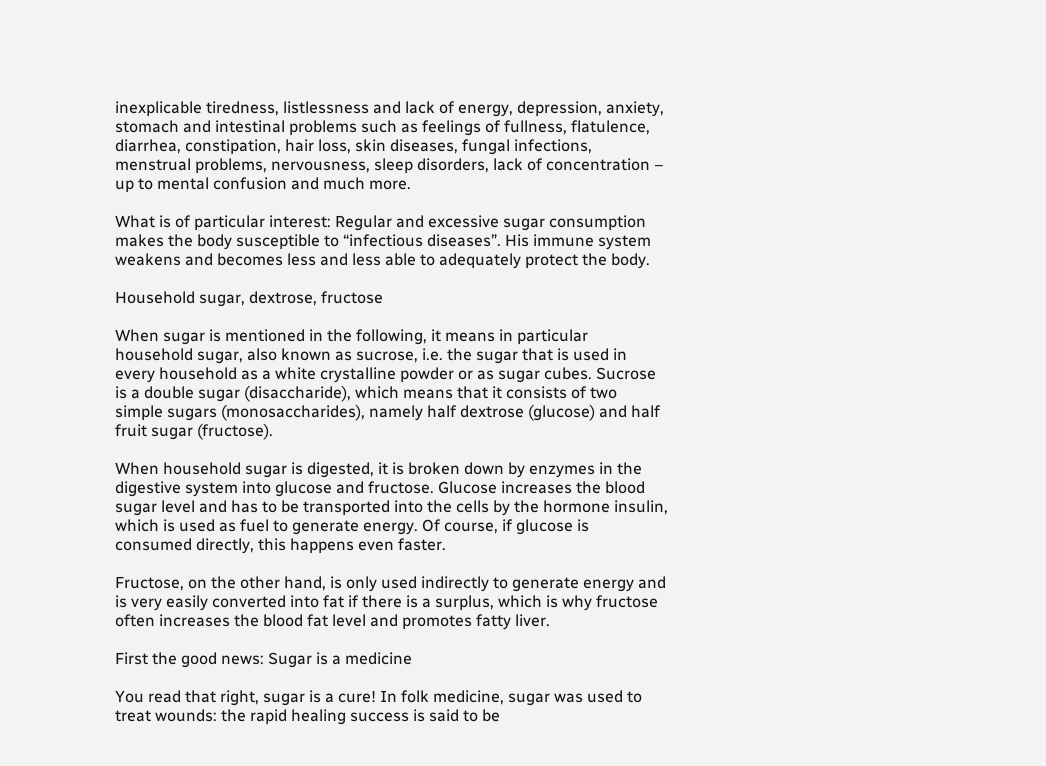inexplicable tiredness, listlessness and lack of energy, depression, anxiety, stomach and intestinal problems such as feelings of fullness, flatulence, diarrhea, constipation, hair loss, skin diseases, fungal infections, menstrual problems, nervousness, sleep disorders, lack of concentration – up to mental confusion and much more.

What is of particular interest: Regular and excessive sugar consumption makes the body susceptible to “infectious diseases”. His immune system weakens and becomes less and less able to adequately protect the body.

Household sugar, dextrose, fructose

When sugar is mentioned in the following, it means in particular household sugar, also known as sucrose, i.e. the sugar that is used in every household as a white crystalline powder or as sugar cubes. Sucrose is a double sugar (disaccharide), which means that it consists of two simple sugars (monosaccharides), namely half dextrose (glucose) and half fruit sugar (fructose).

When household sugar is digested, it is broken down by enzymes in the digestive system into glucose and fructose. Glucose increases the blood sugar level and has to be transported into the cells by the hormone insulin, which is used as fuel to generate energy. Of course, if glucose is consumed directly, this happens even faster.

Fructose, on the other hand, is only used indirectly to generate energy and is very easily converted into fat if there is a surplus, which is why fructose often increases the blood fat level and promotes fatty liver.

First the good news: Sugar is a medicine

You read that right, sugar is a cure! In folk medicine, sugar was used to treat wounds: the rapid healing success is said to be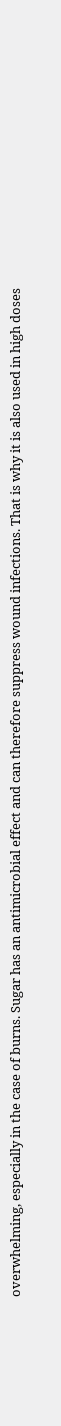overwhelming, especially in the case of burns. Sugar has an antimicrobial effect and can therefore suppress wound infections. That is why it is also used in high doses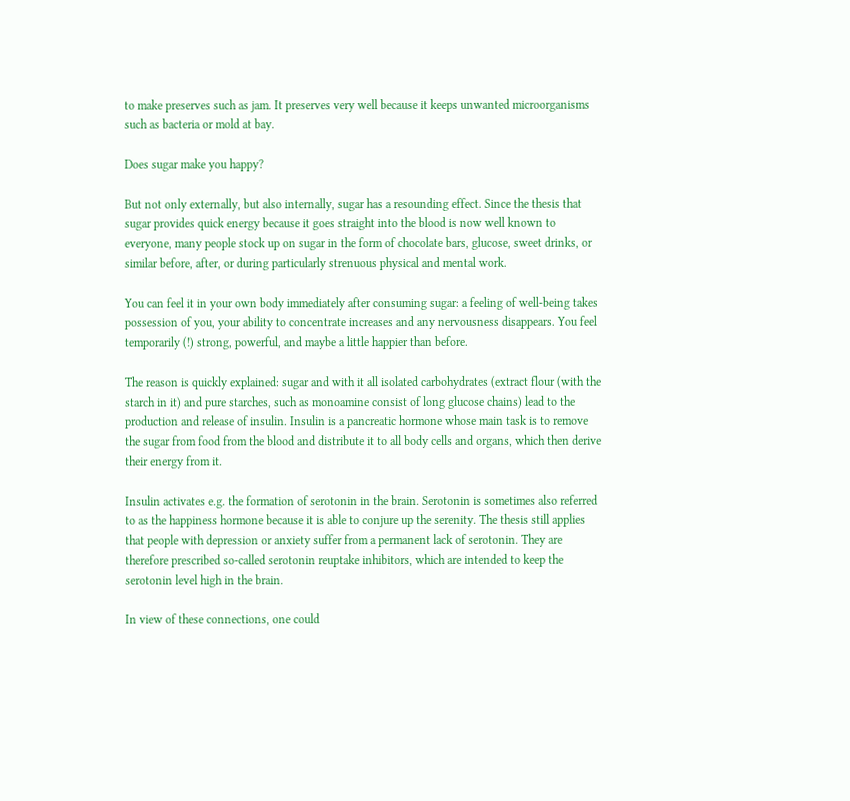to make preserves such as jam. It preserves very well because it keeps unwanted microorganisms such as bacteria or mold at bay.

Does sugar make you happy?

But not only externally, but also internally, sugar has a resounding effect. Since the thesis that sugar provides quick energy because it goes straight into the blood is now well known to everyone, many people stock up on sugar in the form of chocolate bars, glucose, sweet drinks, or similar before, after, or during particularly strenuous physical and mental work.

You can feel it in your own body immediately after consuming sugar: a feeling of well-being takes possession of you, your ability to concentrate increases and any nervousness disappears. You feel temporarily (!) strong, powerful, and maybe a little happier than before.

The reason is quickly explained: sugar and with it all isolated carbohydrates (extract flour (with the starch in it) and pure starches, such as monoamine consist of long glucose chains) lead to the production and release of insulin. Insulin is a pancreatic hormone whose main task is to remove the sugar from food from the blood and distribute it to all body cells and organs, which then derive their energy from it.

Insulin activates e.g. the formation of serotonin in the brain. Serotonin is sometimes also referred to as the happiness hormone because it is able to conjure up the serenity. The thesis still applies that people with depression or anxiety suffer from a permanent lack of serotonin. They are therefore prescribed so-called serotonin reuptake inhibitors, which are intended to keep the serotonin level high in the brain.

In view of these connections, one could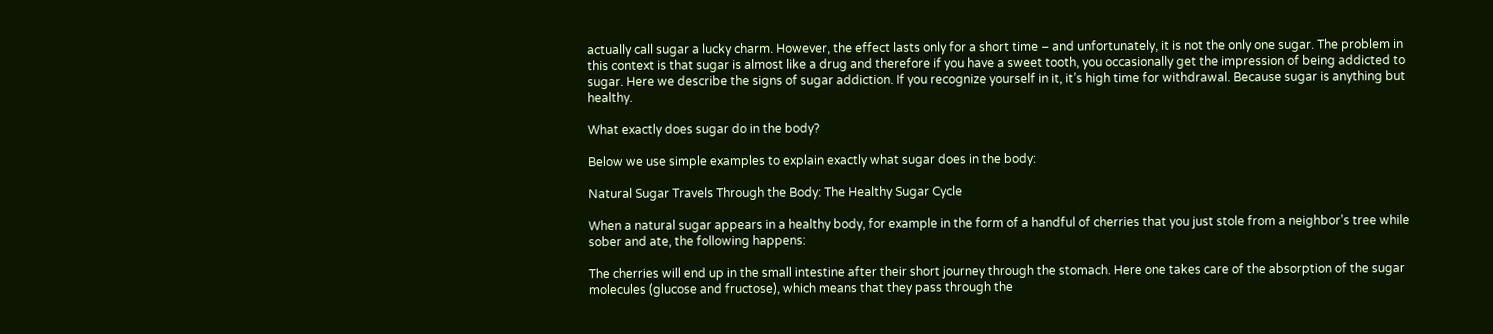actually call sugar a lucky charm. However, the effect lasts only for a short time – and unfortunately, it is not the only one sugar. The problem in this context is that sugar is almost like a drug and therefore if you have a sweet tooth, you occasionally get the impression of being addicted to sugar. Here we describe the signs of sugar addiction. If you recognize yourself in it, it’s high time for withdrawal. Because sugar is anything but healthy.

What exactly does sugar do in the body?

Below we use simple examples to explain exactly what sugar does in the body:

Natural Sugar Travels Through the Body: The Healthy Sugar Cycle

When a natural sugar appears in a healthy body, for example in the form of a handful of cherries that you just stole from a neighbor’s tree while sober and ate, the following happens:

The cherries will end up in the small intestine after their short journey through the stomach. Here one takes care of the absorption of the sugar molecules (glucose and fructose), which means that they pass through the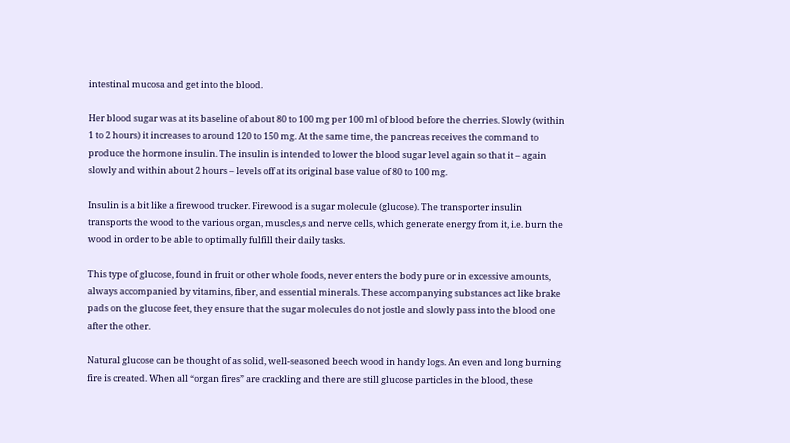intestinal mucosa and get into the blood.

Her blood sugar was at its baseline of about 80 to 100 mg per 100 ml of blood before the cherries. Slowly (within 1 to 2 hours) it increases to around 120 to 150 mg. At the same time, the pancreas receives the command to produce the hormone insulin. The insulin is intended to lower the blood sugar level again so that it – again slowly and within about 2 hours – levels off at its original base value of 80 to 100 mg.

Insulin is a bit like a firewood trucker. Firewood is a sugar molecule (glucose). The transporter insulin transports the wood to the various organ, muscles,s and nerve cells, which generate energy from it, i.e. burn the wood in order to be able to optimally fulfill their daily tasks.

This type of glucose, found in fruit or other whole foods, never enters the body pure or in excessive amounts, always accompanied by vitamins, fiber, and essential minerals. These accompanying substances act like brake pads on the glucose feet, they ensure that the sugar molecules do not jostle and slowly pass into the blood one after the other.

Natural glucose can be thought of as solid, well-seasoned beech wood in handy logs. An even and long burning fire is created. When all “organ fires” are crackling and there are still glucose particles in the blood, these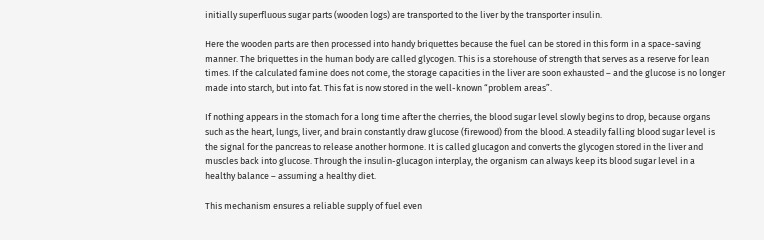initially superfluous sugar parts (wooden logs) are transported to the liver by the transporter insulin.

Here the wooden parts are then processed into handy briquettes because the fuel can be stored in this form in a space-saving manner. The briquettes in the human body are called glycogen. This is a storehouse of strength that serves as a reserve for lean times. If the calculated famine does not come, the storage capacities in the liver are soon exhausted – and the glucose is no longer made into starch, but into fat. This fat is now stored in the well-known “problem areas”.

If nothing appears in the stomach for a long time after the cherries, the blood sugar level slowly begins to drop, because organs such as the heart, lungs, liver, and brain constantly draw glucose (firewood) from the blood. A steadily falling blood sugar level is the signal for the pancreas to release another hormone. It is called glucagon and converts the glycogen stored in the liver and muscles back into glucose. Through the insulin-glucagon interplay, the organism can always keep its blood sugar level in a healthy balance – assuming a healthy diet.

This mechanism ensures a reliable supply of fuel even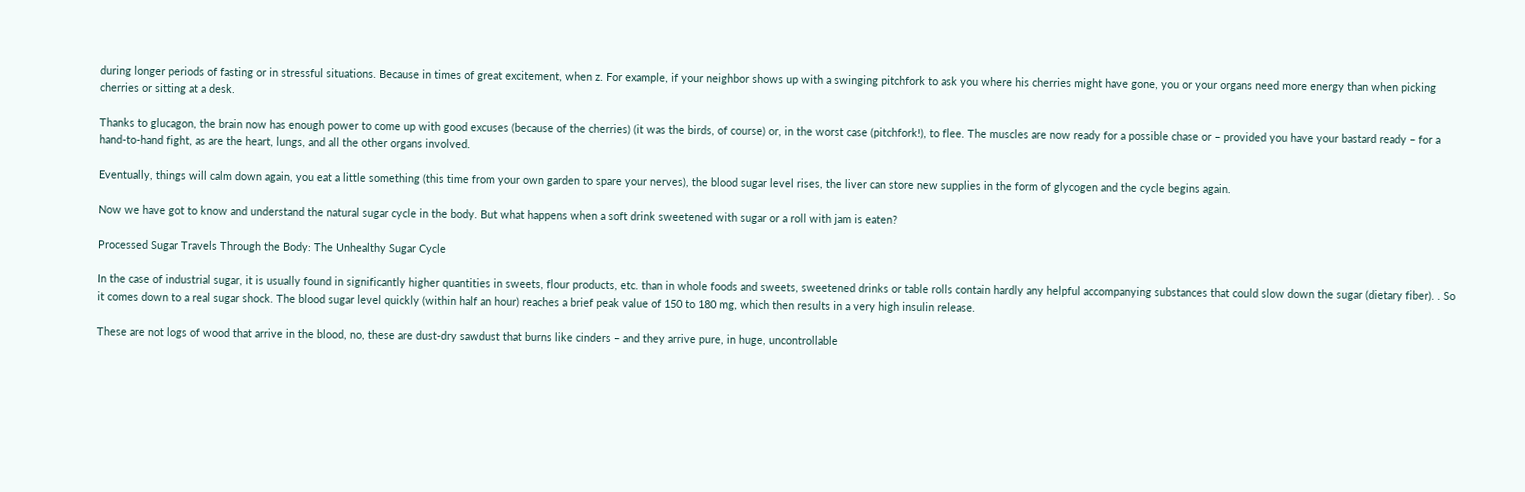during longer periods of fasting or in stressful situations. Because in times of great excitement, when z. For example, if your neighbor shows up with a swinging pitchfork to ask you where his cherries might have gone, you or your organs need more energy than when picking cherries or sitting at a desk.

Thanks to glucagon, the brain now has enough power to come up with good excuses (because of the cherries) (it was the birds, of course) or, in the worst case (pitchfork!), to flee. The muscles are now ready for a possible chase or – provided you have your bastard ready – for a hand-to-hand fight, as are the heart, lungs, and all the other organs involved.

Eventually, things will calm down again, you eat a little something (this time from your own garden to spare your nerves), the blood sugar level rises, the liver can store new supplies in the form of glycogen and the cycle begins again.

Now we have got to know and understand the natural sugar cycle in the body. But what happens when a soft drink sweetened with sugar or a roll with jam is eaten?

Processed Sugar Travels Through the Body: The Unhealthy Sugar Cycle

In the case of industrial sugar, it is usually found in significantly higher quantities in sweets, flour products, etc. than in whole foods and sweets, sweetened drinks or table rolls contain hardly any helpful accompanying substances that could slow down the sugar (dietary fiber). . So it comes down to a real sugar shock. The blood sugar level quickly (within half an hour) reaches a brief peak value of 150 to 180 mg, which then results in a very high insulin release.

These are not logs of wood that arrive in the blood, no, these are dust-dry sawdust that burns like cinders – and they arrive pure, in huge, uncontrollable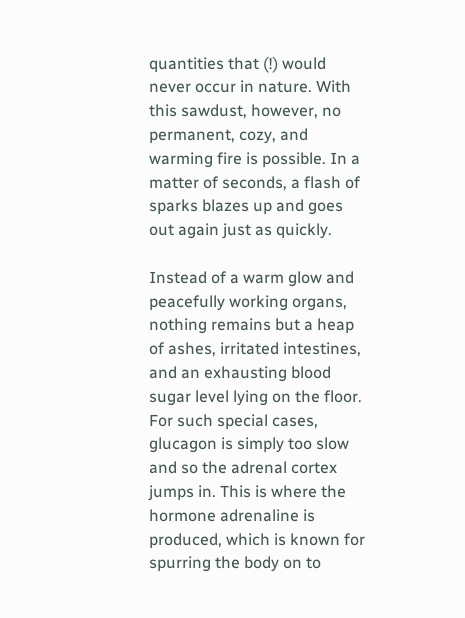quantities that (!) would never occur in nature. With this sawdust, however, no permanent, cozy, and warming fire is possible. In a matter of seconds, a flash of sparks blazes up and goes out again just as quickly.

Instead of a warm glow and peacefully working organs, nothing remains but a heap of ashes, irritated intestines, and an exhausting blood sugar level lying on the floor. For such special cases, glucagon is simply too slow and so the adrenal cortex jumps in. This is where the hormone adrenaline is produced, which is known for spurring the body on to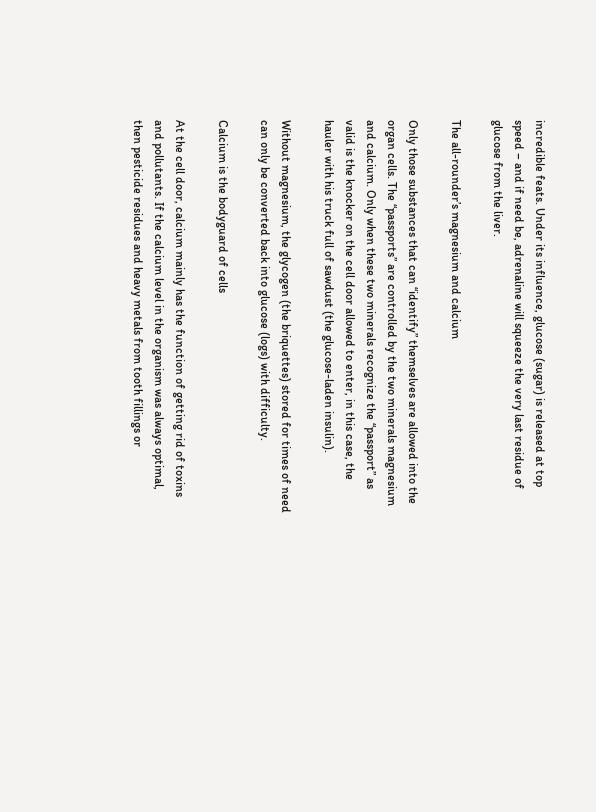incredible feats. Under its influence, glucose (sugar) is released at top speed – and if need be, adrenaline will squeeze the very last residue of glucose from the liver.

The all-rounder’s magnesium and calcium

Only those substances that can “identify” themselves are allowed into the organ cells. The “passports” are controlled by the two minerals magnesium and calcium. Only when these two minerals recognize the “passport” as valid is the knocker on the cell door allowed to enter, in this case, the hauler with his truck full of sawdust (the glucose-laden insulin).

Without magnesium, the glycogen (the briquettes) stored for times of need can only be converted back into glucose (logs) with difficulty.

Calcium is the bodyguard of cells

At the cell door, calcium mainly has the function of getting rid of toxins and pollutants. If the calcium level in the organism was always optimal, then pesticide residues and heavy metals from tooth fillings or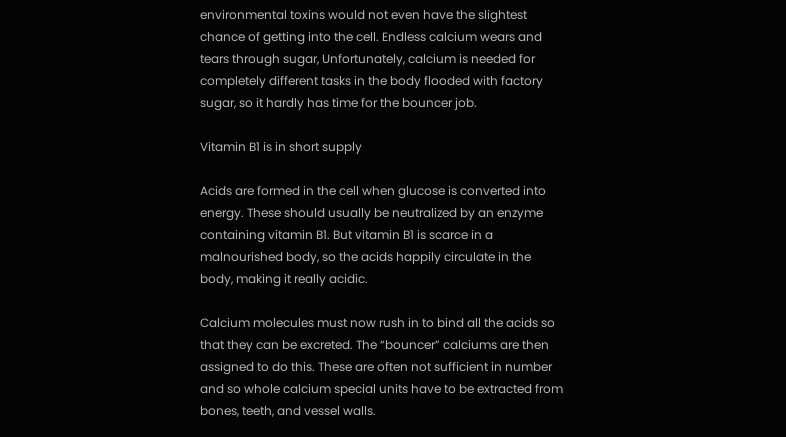environmental toxins would not even have the slightest chance of getting into the cell. Endless calcium wears and tears through sugar, Unfortunately, calcium is needed for completely different tasks in the body flooded with factory sugar, so it hardly has time for the bouncer job.

Vitamin B1 is in short supply

Acids are formed in the cell when glucose is converted into energy. These should usually be neutralized by an enzyme containing vitamin B1. But vitamin B1 is scarce in a malnourished body, so the acids happily circulate in the body, making it really acidic.

Calcium molecules must now rush in to bind all the acids so that they can be excreted. The “bouncer” calciums are then assigned to do this. These are often not sufficient in number and so whole calcium special units have to be extracted from bones, teeth, and vessel walls.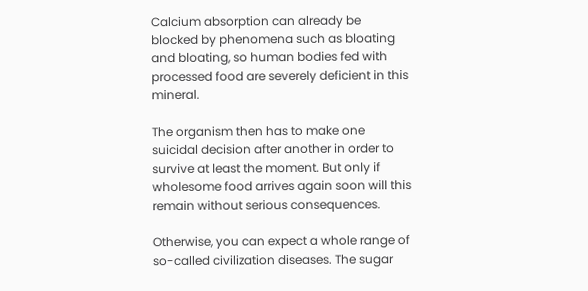Calcium absorption can already be blocked by phenomena such as bloating and bloating, so human bodies fed with processed food are severely deficient in this mineral.

The organism then has to make one suicidal decision after another in order to survive at least the moment. But only if wholesome food arrives again soon will this remain without serious consequences.

Otherwise, you can expect a whole range of so-called civilization diseases. The sugar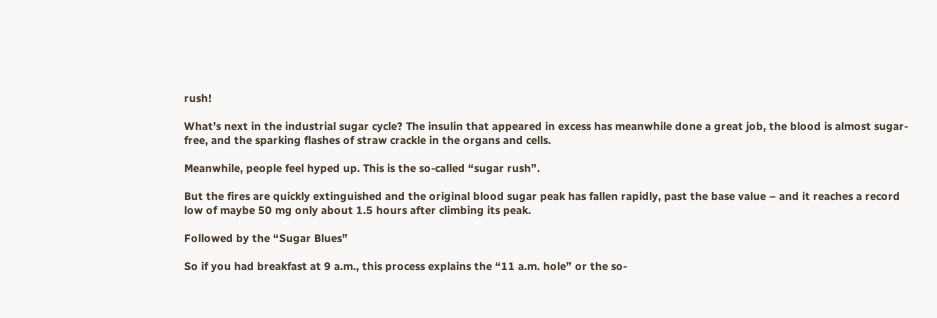rush!

What’s next in the industrial sugar cycle? The insulin that appeared in excess has meanwhile done a great job, the blood is almost sugar-free, and the sparking flashes of straw crackle in the organs and cells.

Meanwhile, people feel hyped up. This is the so-called “sugar rush”.

But the fires are quickly extinguished and the original blood sugar peak has fallen rapidly, past the base value – and it reaches a record low of maybe 50 mg only about 1.5 hours after climbing its peak.

Followed by the “Sugar Blues”

So if you had breakfast at 9 a.m., this process explains the “11 a.m. hole” or the so-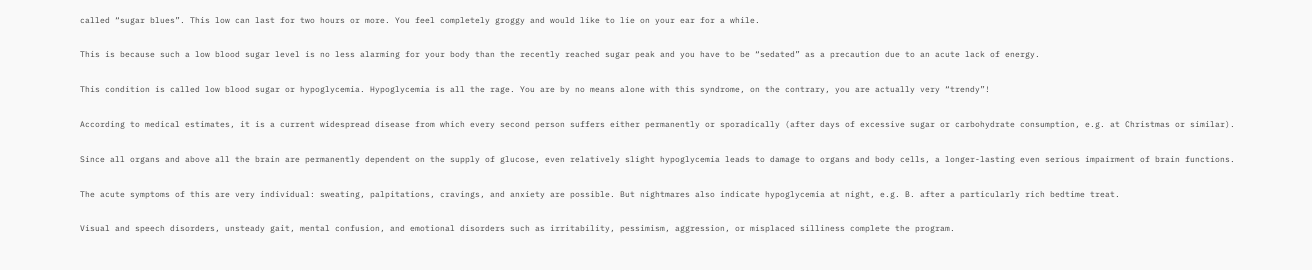called “sugar blues”. This low can last for two hours or more. You feel completely groggy and would like to lie on your ear for a while.

This is because such a low blood sugar level is no less alarming for your body than the recently reached sugar peak and you have to be “sedated” as a precaution due to an acute lack of energy.

This condition is called low blood sugar or hypoglycemia. Hypoglycemia is all the rage. You are by no means alone with this syndrome, on the contrary, you are actually very “trendy”!

According to medical estimates, it is a current widespread disease from which every second person suffers either permanently or sporadically (after days of excessive sugar or carbohydrate consumption, e.g. at Christmas or similar).

Since all organs and above all the brain are permanently dependent on the supply of glucose, even relatively slight hypoglycemia leads to damage to organs and body cells, a longer-lasting even serious impairment of brain functions.

The acute symptoms of this are very individual: sweating, palpitations, cravings, and anxiety are possible. But nightmares also indicate hypoglycemia at night, e.g. B. after a particularly rich bedtime treat.

Visual and speech disorders, unsteady gait, mental confusion, and emotional disorders such as irritability, pessimism, aggression, or misplaced silliness complete the program.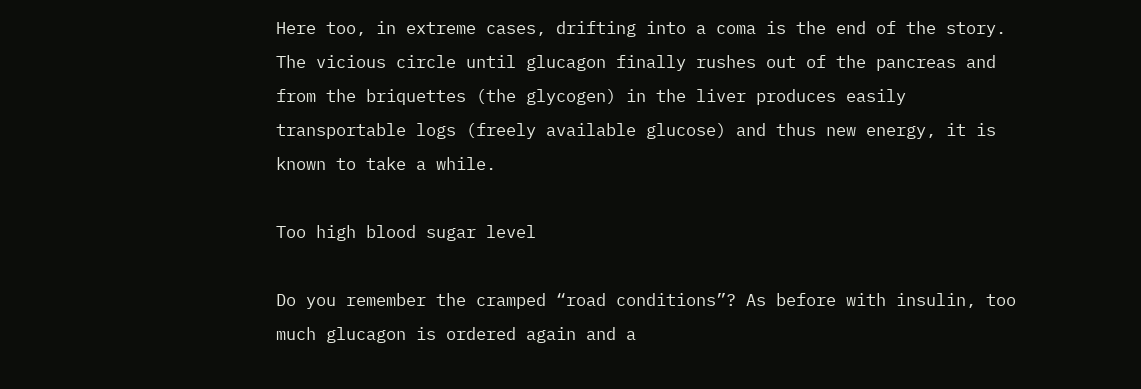Here too, in extreme cases, drifting into a coma is the end of the story. The vicious circle until glucagon finally rushes out of the pancreas and from the briquettes (the glycogen) in the liver produces easily transportable logs (freely available glucose) and thus new energy, it is known to take a while.

Too high blood sugar level

Do you remember the cramped “road conditions”? As before with insulin, too much glucagon is ordered again and a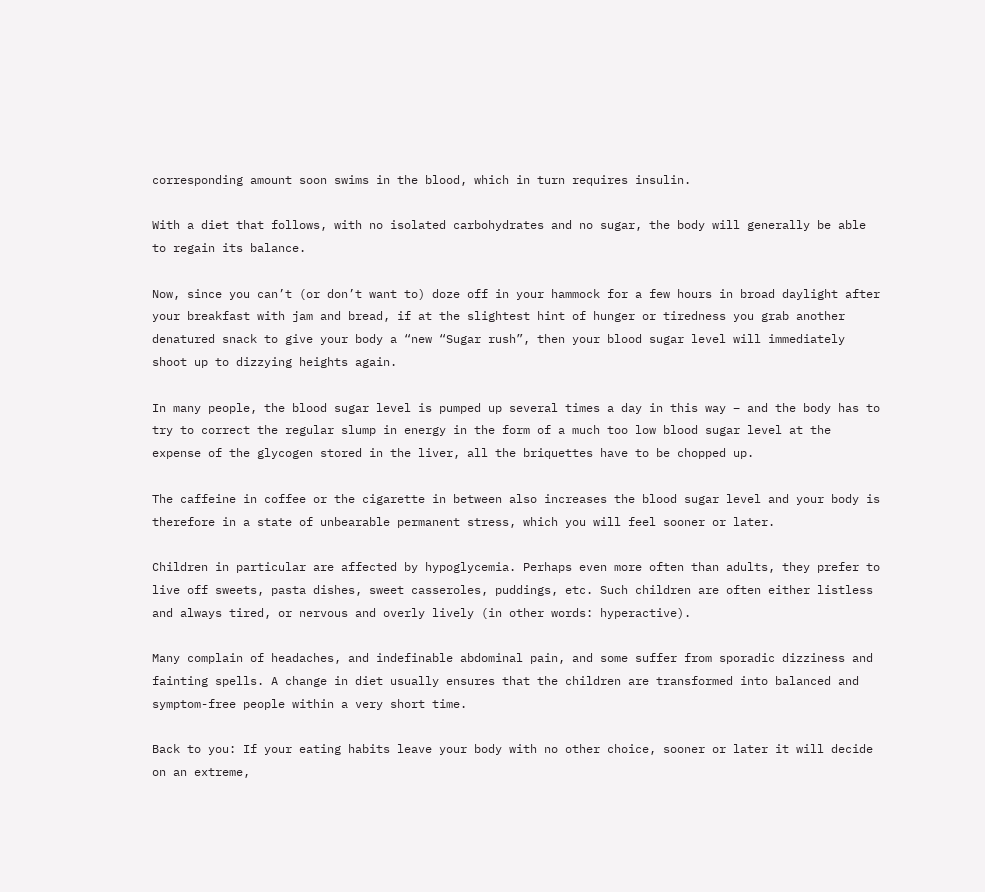corresponding amount soon swims in the blood, which in turn requires insulin.

With a diet that follows, with no isolated carbohydrates and no sugar, the body will generally be able to regain its balance.

Now, since you can’t (or don’t want to) doze off in your hammock for a few hours in broad daylight after your breakfast with jam and bread, if at the slightest hint of hunger or tiredness you grab another denatured snack to give your body a “new “Sugar rush”, then your blood sugar level will immediately shoot up to dizzying heights again.

In many people, the blood sugar level is pumped up several times a day in this way – and the body has to try to correct the regular slump in energy in the form of a much too low blood sugar level at the expense of the glycogen stored in the liver, all the briquettes have to be chopped up.

The caffeine in coffee or the cigarette in between also increases the blood sugar level and your body is therefore in a state of unbearable permanent stress, which you will feel sooner or later.

Children in particular are affected by hypoglycemia. Perhaps even more often than adults, they prefer to live off sweets, pasta dishes, sweet casseroles, puddings, etc. Such children are often either listless and always tired, or nervous and overly lively (in other words: hyperactive).

Many complain of headaches, and indefinable abdominal pain, and some suffer from sporadic dizziness and fainting spells. A change in diet usually ensures that the children are transformed into balanced and symptom-free people within a very short time.

Back to you: If your eating habits leave your body with no other choice, sooner or later it will decide on an extreme,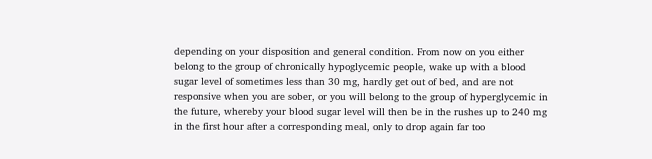depending on your disposition and general condition. From now on you either belong to the group of chronically hypoglycemic people, wake up with a blood sugar level of sometimes less than 30 mg, hardly get out of bed, and are not responsive when you are sober, or you will belong to the group of hyperglycemic in the future, whereby your blood sugar level will then be in the rushes up to 240 mg in the first hour after a corresponding meal, only to drop again far too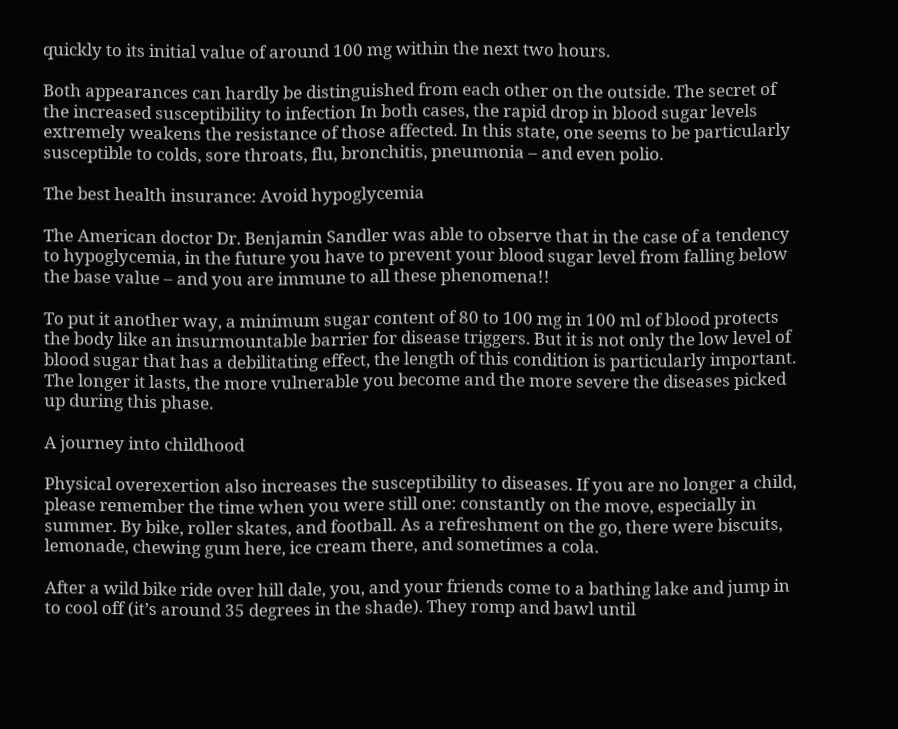quickly to its initial value of around 100 mg within the next two hours.

Both appearances can hardly be distinguished from each other on the outside. The secret of the increased susceptibility to infection In both cases, the rapid drop in blood sugar levels extremely weakens the resistance of those affected. In this state, one seems to be particularly susceptible to colds, sore throats, flu, bronchitis, pneumonia – and even polio.

The best health insurance: Avoid hypoglycemia

The American doctor Dr. Benjamin Sandler was able to observe that in the case of a tendency to hypoglycemia, in the future you have to prevent your blood sugar level from falling below the base value – and you are immune to all these phenomena!!

To put it another way, a minimum sugar content of 80 to 100 mg in 100 ml of blood protects the body like an insurmountable barrier for disease triggers. But it is not only the low level of blood sugar that has a debilitating effect, the length of this condition is particularly important. The longer it lasts, the more vulnerable you become and the more severe the diseases picked up during this phase.

A journey into childhood

Physical overexertion also increases the susceptibility to diseases. If you are no longer a child, please remember the time when you were still one: constantly on the move, especially in summer. By bike, roller skates, and football. As a refreshment on the go, there were biscuits, lemonade, chewing gum here, ice cream there, and sometimes a cola.

After a wild bike ride over hill dale, you, and your friends come to a bathing lake and jump in to cool off (it’s around 35 degrees in the shade). They romp and bawl until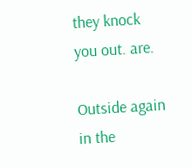they knock you out. are.

Outside again in the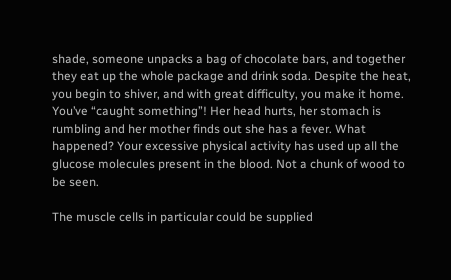shade, someone unpacks a bag of chocolate bars, and together they eat up the whole package and drink soda. Despite the heat, you begin to shiver, and with great difficulty, you make it home. You’ve “caught something”! Her head hurts, her stomach is rumbling and her mother finds out she has a fever. What happened? Your excessive physical activity has used up all the glucose molecules present in the blood. Not a chunk of wood to be seen.

The muscle cells in particular could be supplied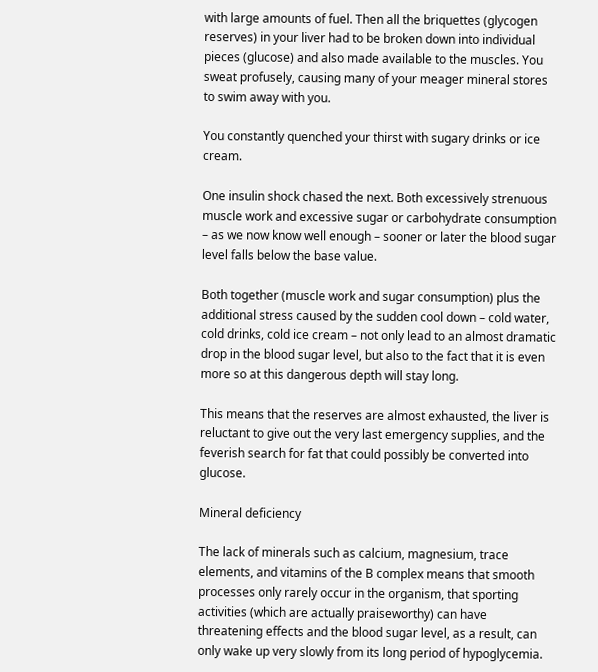with large amounts of fuel. Then all the briquettes (glycogen reserves) in your liver had to be broken down into individual pieces (glucose) and also made available to the muscles. You sweat profusely, causing many of your meager mineral stores to swim away with you.

You constantly quenched your thirst with sugary drinks or ice cream.

One insulin shock chased the next. Both excessively strenuous muscle work and excessive sugar or carbohydrate consumption – as we now know well enough – sooner or later the blood sugar level falls below the base value.

Both together (muscle work and sugar consumption) plus the additional stress caused by the sudden cool down – cold water, cold drinks, cold ice cream – not only lead to an almost dramatic drop in the blood sugar level, but also to the fact that it is even more so at this dangerous depth will stay long.

This means that the reserves are almost exhausted, the liver is reluctant to give out the very last emergency supplies, and the feverish search for fat that could possibly be converted into glucose.

Mineral deficiency

The lack of minerals such as calcium, magnesium, trace elements, and vitamins of the B complex means that smooth processes only rarely occur in the organism, that sporting activities (which are actually praiseworthy) can have threatening effects and the blood sugar level, as a result, can only wake up very slowly from its long period of hypoglycemia.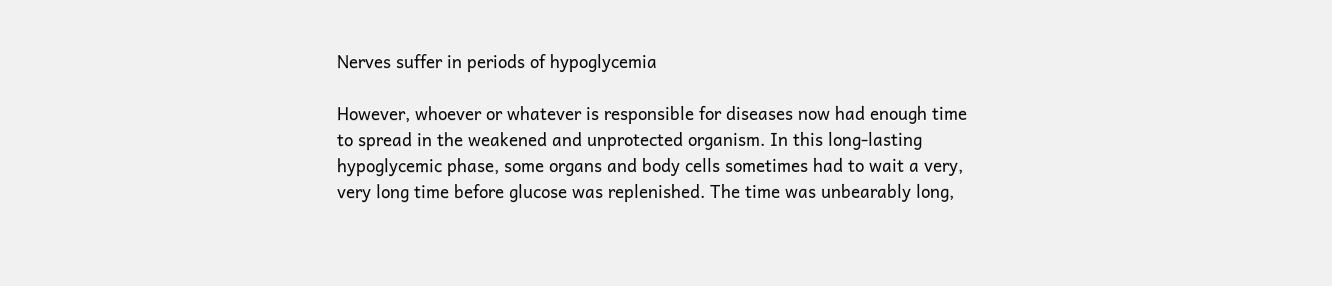Nerves suffer in periods of hypoglycemia

However, whoever or whatever is responsible for diseases now had enough time to spread in the weakened and unprotected organism. In this long-lasting hypoglycemic phase, some organs and body cells sometimes had to wait a very, very long time before glucose was replenished. The time was unbearably long,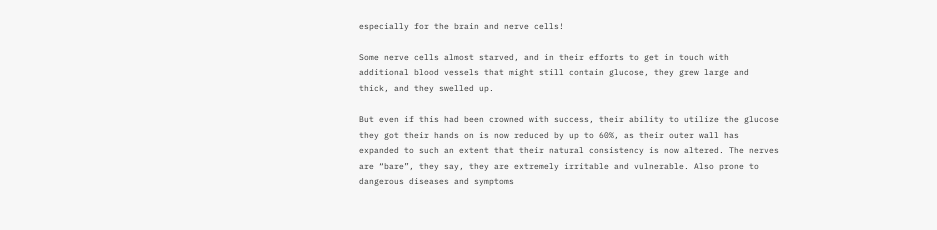especially for the brain and nerve cells!

Some nerve cells almost starved, and in their efforts to get in touch with additional blood vessels that might still contain glucose, they grew large and thick, and they swelled up.

But even if this had been crowned with success, their ability to utilize the glucose they got their hands on is now reduced by up to 60%, as their outer wall has expanded to such an extent that their natural consistency is now altered. The nerves are “bare”, they say, they are extremely irritable and vulnerable. Also prone to dangerous diseases and symptoms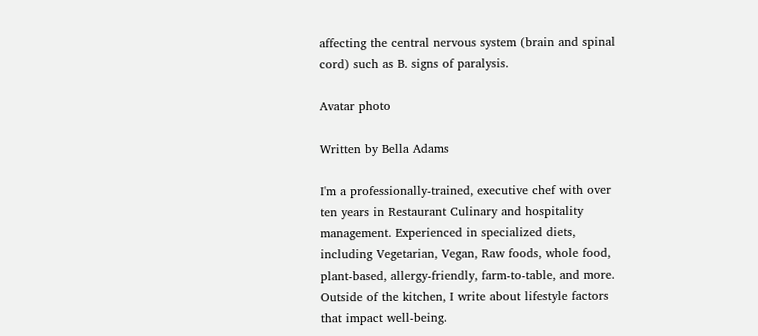affecting the central nervous system (brain and spinal cord) such as B. signs of paralysis.

Avatar photo

Written by Bella Adams

I'm a professionally-trained, executive chef with over ten years in Restaurant Culinary and hospitality management. Experienced in specialized diets, including Vegetarian, Vegan, Raw foods, whole food, plant-based, allergy-friendly, farm-to-table, and more. Outside of the kitchen, I write about lifestyle factors that impact well-being.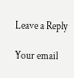Leave a Reply

Your email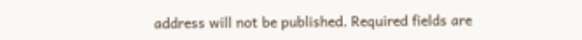address will not be published. Required fields are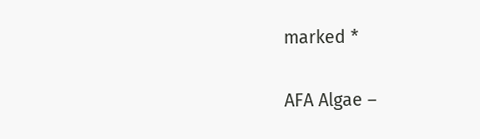marked *

AFA Algae –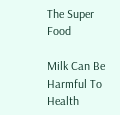The Super Food

Milk Can Be Harmful To Health